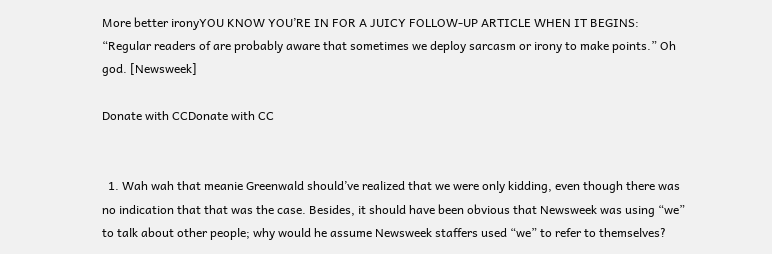More better ironyYOU KNOW YOU’RE IN FOR A JUICY FOLLOW-UP ARTICLE WHEN IT BEGINS: “Regular readers of are probably aware that sometimes we deploy sarcasm or irony to make points.” Oh god. [Newsweek]

Donate with CCDonate with CC


  1. Wah wah that meanie Greenwald should’ve realized that we were only kidding, even though there was no indication that that was the case. Besides, it should have been obvious that Newsweek was using “we” to talk about other people; why would he assume Newsweek staffers used “we” to refer to themselves?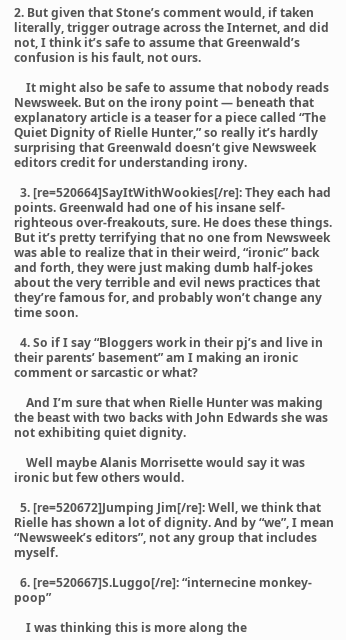2. But given that Stone’s comment would, if taken literally, trigger outrage across the Internet, and did not, I think it’s safe to assume that Greenwald’s confusion is his fault, not ours.

    It might also be safe to assume that nobody reads Newsweek. But on the irony point — beneath that explanatory article is a teaser for a piece called “The Quiet Dignity of Rielle Hunter,” so really it’s hardly surprising that Greenwald doesn’t give Newsweek editors credit for understanding irony.

  3. [re=520664]SayItWithWookies[/re]: They each had points. Greenwald had one of his insane self-righteous over-freakouts, sure. He does these things. But it’s pretty terrifying that no one from Newsweek was able to realize that in their weird, “ironic” back and forth, they were just making dumb half-jokes about the very terrible and evil news practices that they’re famous for, and probably won’t change any time soon.

  4. So if I say “Bloggers work in their pj’s and live in their parents’ basement” am I making an ironic comment or sarcastic or what?

    And I’m sure that when Rielle Hunter was making the beast with two backs with John Edwards she was not exhibiting quiet dignity.

    Well maybe Alanis Morrisette would say it was ironic but few others would.

  5. [re=520672]Jumping Jim[/re]: Well, we think that Rielle has shown a lot of dignity. And by “we”, I mean “Newsweek’s editors”, not any group that includes myself.

  6. [re=520667]S.Luggo[/re]: “internecine monkey-poop”

    I was thinking this is more along the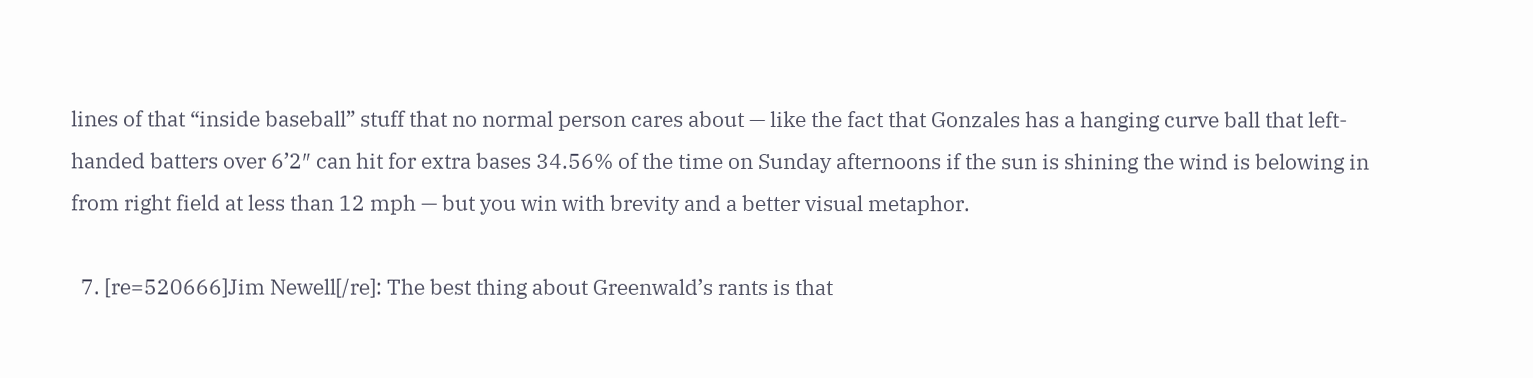lines of that “inside baseball” stuff that no normal person cares about — like the fact that Gonzales has a hanging curve ball that left-handed batters over 6’2″ can hit for extra bases 34.56% of the time on Sunday afternoons if the sun is shining the wind is belowing in from right field at less than 12 mph — but you win with brevity and a better visual metaphor.

  7. [re=520666]Jim Newell[/re]: The best thing about Greenwald’s rants is that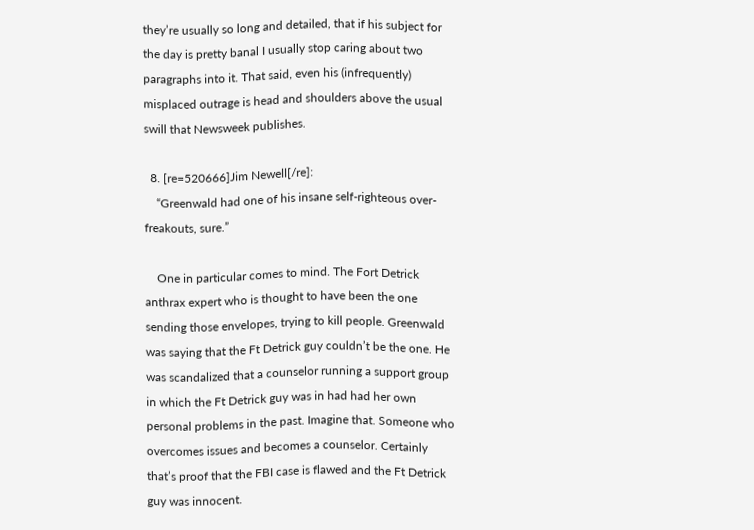they’re usually so long and detailed, that if his subject for the day is pretty banal I usually stop caring about two paragraphs into it. That said, even his (infrequently) misplaced outrage is head and shoulders above the usual swill that Newsweek publishes.

  8. [re=520666]Jim Newell[/re]:
    “Greenwald had one of his insane self-righteous over-freakouts, sure.”

    One in particular comes to mind. The Fort Detrick anthrax expert who is thought to have been the one sending those envelopes, trying to kill people. Greenwald was saying that the Ft Detrick guy couldn’t be the one. He was scandalized that a counselor running a support group in which the Ft Detrick guy was in had had her own personal problems in the past. Imagine that. Someone who overcomes issues and becomes a counselor. Certainly that’s proof that the FBI case is flawed and the Ft Detrick guy was innocent.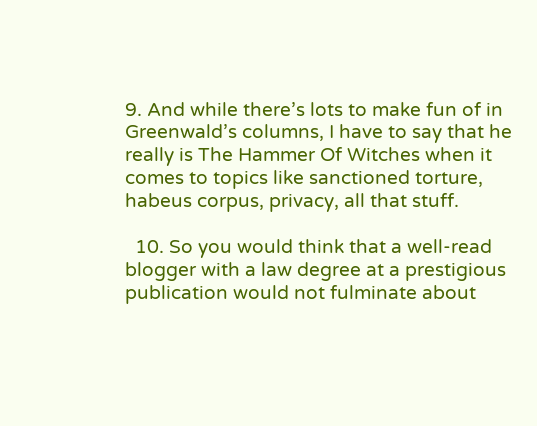9. And while there’s lots to make fun of in Greenwald’s columns, I have to say that he really is The Hammer Of Witches when it comes to topics like sanctioned torture, habeus corpus, privacy, all that stuff.

  10. So you would think that a well-read blogger with a law degree at a prestigious publication would not fulminate about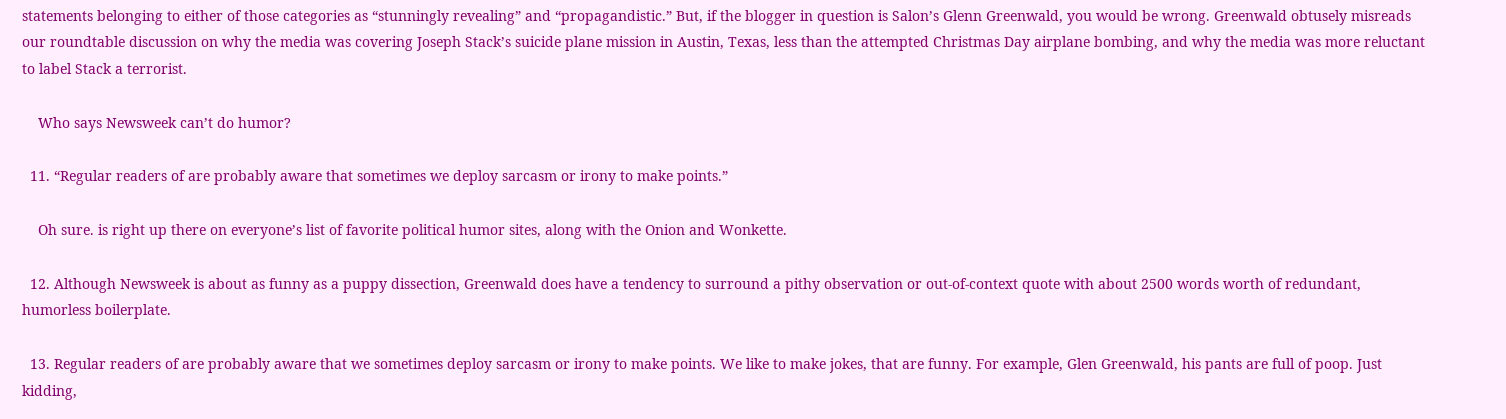statements belonging to either of those categories as “stunningly revealing” and “propagandistic.” But, if the blogger in question is Salon’s Glenn Greenwald, you would be wrong. Greenwald obtusely misreads our roundtable discussion on why the media was covering Joseph Stack’s suicide plane mission in Austin, Texas, less than the attempted Christmas Day airplane bombing, and why the media was more reluctant to label Stack a terrorist.

    Who says Newsweek can’t do humor?

  11. “Regular readers of are probably aware that sometimes we deploy sarcasm or irony to make points.”

    Oh sure. is right up there on everyone’s list of favorite political humor sites, along with the Onion and Wonkette.

  12. Although Newsweek is about as funny as a puppy dissection, Greenwald does have a tendency to surround a pithy observation or out-of-context quote with about 2500 words worth of redundant, humorless boilerplate.

  13. Regular readers of are probably aware that we sometimes deploy sarcasm or irony to make points. We like to make jokes, that are funny. For example, Glen Greenwald, his pants are full of poop. Just kidding,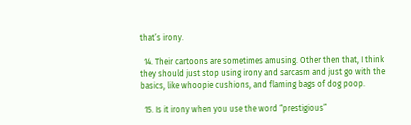that’s irony.

  14. Their cartoons are sometimes amusing. Other then that, I think they should just stop using irony and sarcasm and just go with the basics, like whoopie cushions, and flaming bags of dog poop.

  15. Is it irony when you use the word “prestigious”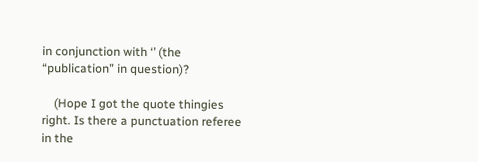in conjunction with ‘’ (the “publication” in question)?

    (Hope I got the quote thingies right. Is there a punctuation referee in the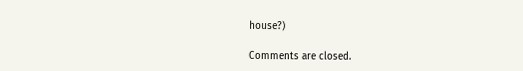house?)

Comments are closed.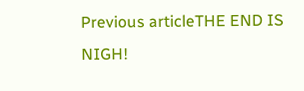Previous articleTHE END IS NIGH!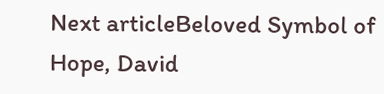Next articleBeloved Symbol of Hope, David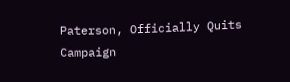Paterson, Officially Quits Campaign